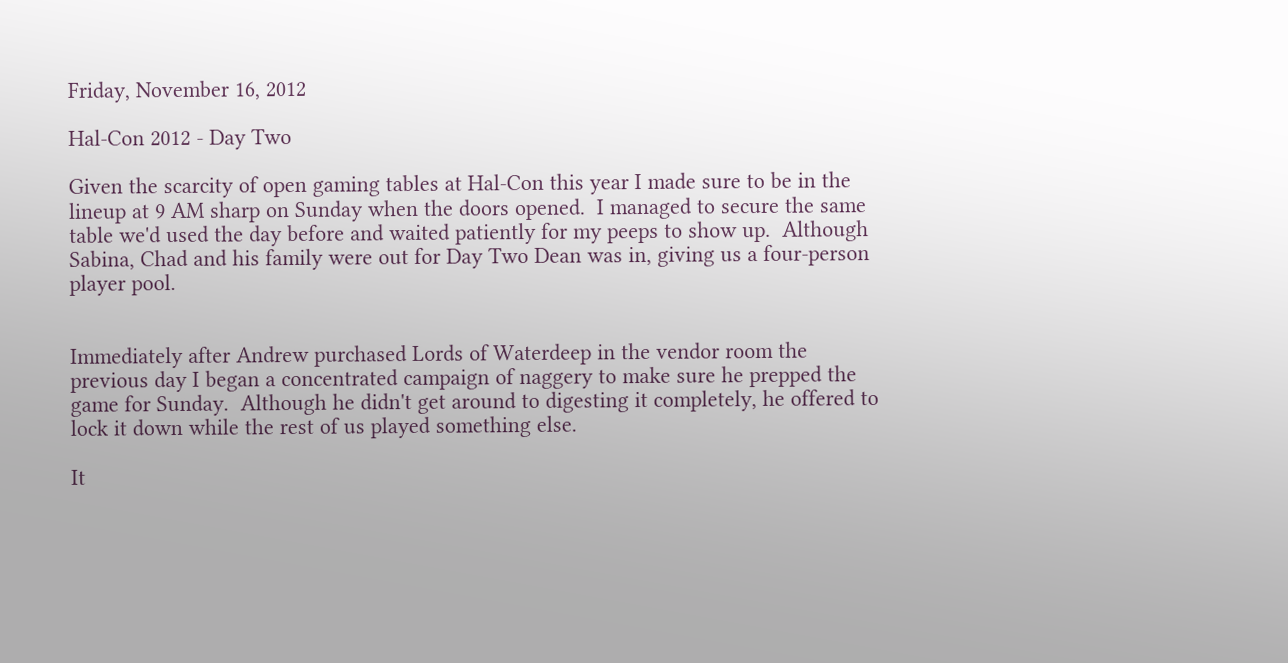Friday, November 16, 2012

Hal-Con 2012 - Day Two

Given the scarcity of open gaming tables at Hal-Con this year I made sure to be in the lineup at 9 AM sharp on Sunday when the doors opened.  I managed to secure the same table we'd used the day before and waited patiently for my peeps to show up.  Although Sabina, Chad and his family were out for Day Two Dean was in, giving us a four-person player pool.


Immediately after Andrew purchased Lords of Waterdeep in the vendor room the previous day I began a concentrated campaign of naggery to make sure he prepped the game for Sunday.  Although he didn't get around to digesting it completely, he offered to lock it down while the rest of us played something else.

It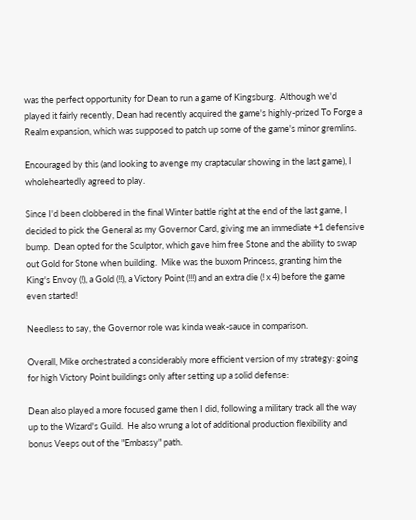was the perfect opportunity for Dean to run a game of Kingsburg.  Although we'd played it fairly recently, Dean had recently acquired the game's highly-prized To Forge a Realm expansion, which was supposed to patch up some of the game's minor gremlins.

Encouraged by this (and looking to avenge my craptacular showing in the last game), I wholeheartedly agreed to play.

Since I'd been clobbered in the final Winter battle right at the end of the last game, I decided to pick the General as my Governor Card, giving me an immediate +1 defensive bump.  Dean opted for the Sculptor, which gave him free Stone and the ability to swap out Gold for Stone when building.  Mike was the buxom Princess, granting him the King's Envoy (!), a Gold (!!), a Victory Point (!!!) and an extra die (! x 4) before the game even started!

Needless to say, the Governor role was kinda weak-sauce in comparison.

Overall, Mike orchestrated a considerably more efficient version of my strategy: going for high Victory Point buildings only after setting up a solid defense:

Dean also played a more focused game then I did, following a military track all the way up to the Wizard's Guild.  He also wrung a lot of additional production flexibility and bonus Veeps out of the "Embassy" path.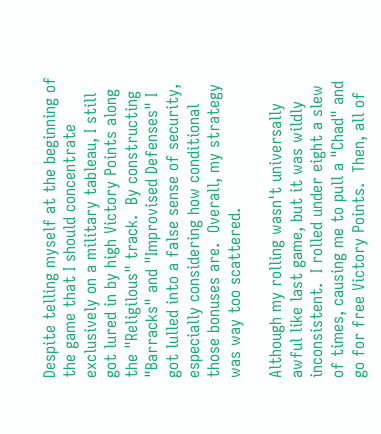Despite telling myself at the beginning of the game that I should concentrate exclusively on a military tableau, I still got lured in by high Victory Points along the "Religilous" track.  By constructing "Barracks" and "Improvised Defenses" I got lulled into a false sense of security, especially considering how conditional those bonuses are.  Overall, my strategy was way too scattered.

Although my rolling wasn't universally awful like last game, but it was wildly inconsistent.  I rolled under eight a slew of times, causing me to pull a "Chad" and go for free Victory Points.  Then, all of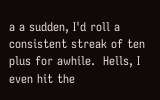a a sudden, I'd roll a consistent streak of ten plus for awhile.  Hells, I even hit the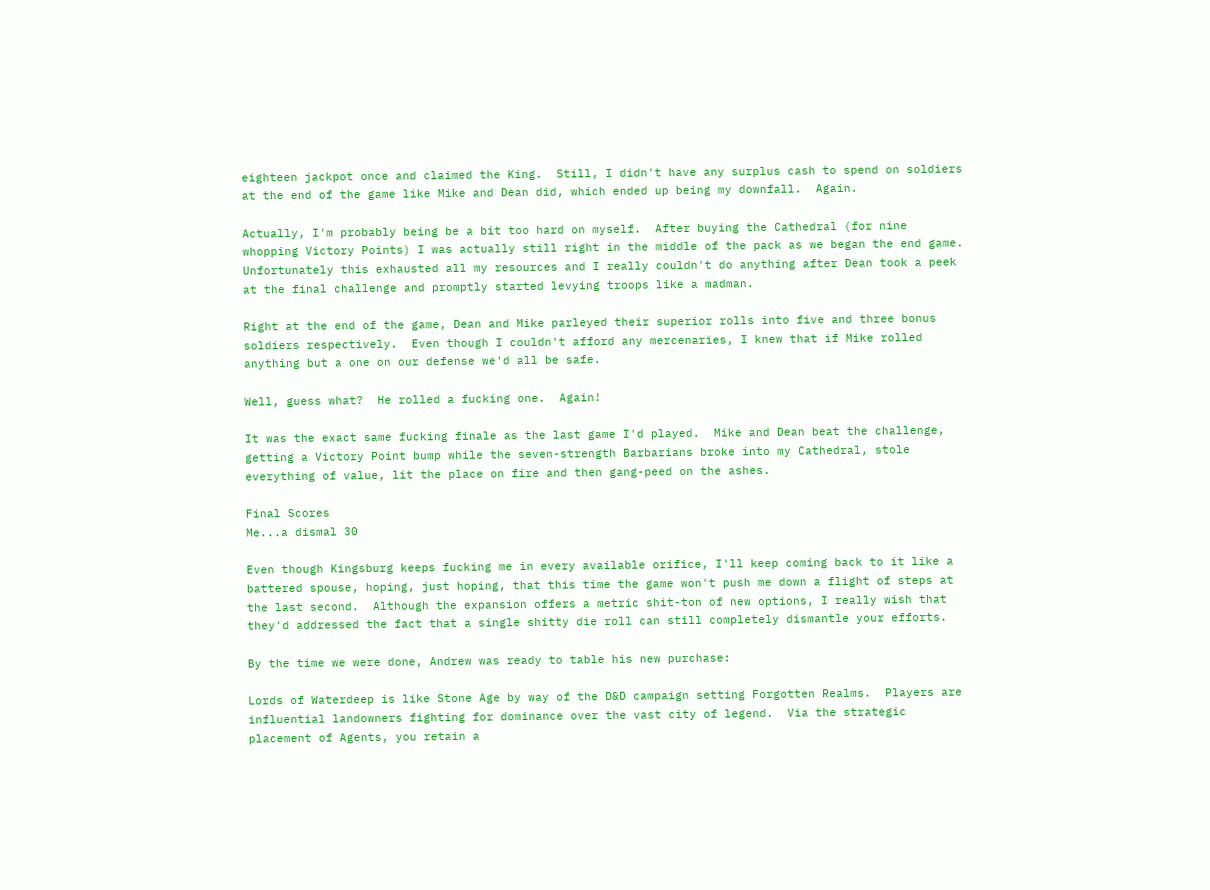eighteen jackpot once and claimed the King.  Still, I didn't have any surplus cash to spend on soldiers at the end of the game like Mike and Dean did, which ended up being my downfall.  Again.

Actually, I'm probably being be a bit too hard on myself.  After buying the Cathedral (for nine whopping Victory Points) I was actually still right in the middle of the pack as we began the end game.  Unfortunately this exhausted all my resources and I really couldn't do anything after Dean took a peek at the final challenge and promptly started levying troops like a madman.

Right at the end of the game, Dean and Mike parleyed their superior rolls into five and three bonus soldiers respectively.  Even though I couldn't afford any mercenaries, I knew that if Mike rolled anything but a one on our defense we'd all be safe.

Well, guess what?  He rolled a fucking one.  Again!

It was the exact same fucking finale as the last game I'd played.  Mike and Dean beat the challenge, getting a Victory Point bump while the seven-strength Barbarians broke into my Cathedral, stole everything of value, lit the place on fire and then gang-peed on the ashes.

Final Scores
Me...a dismal 30

Even though Kingsburg keeps fucking me in every available orifice, I'll keep coming back to it like a battered spouse, hoping, just hoping, that this time the game won't push me down a flight of steps at the last second.  Although the expansion offers a metric shit-ton of new options, I really wish that they'd addressed the fact that a single shitty die roll can still completely dismantle your efforts.

By the time we were done, Andrew was ready to table his new purchase:

Lords of Waterdeep is like Stone Age by way of the D&D campaign setting Forgotten Realms.  Players are influential landowners fighting for dominance over the vast city of legend.  Via the strategic placement of Agents, you retain a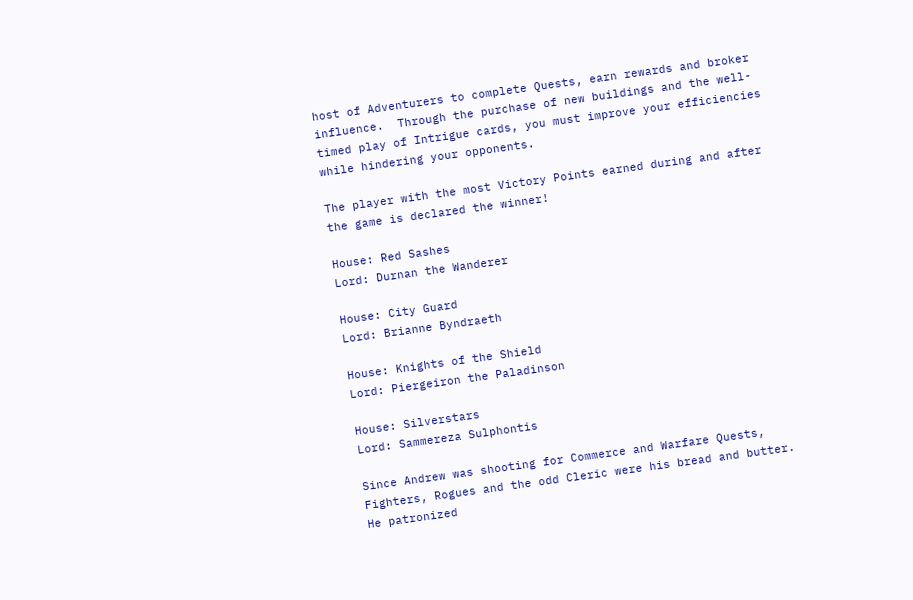host of Adventurers to complete Quests, earn rewards and broker influence.  Through the purchase of new buildings and the well-timed play of Intrigue cards, you must improve your efficiencies while hindering your opponents.

The player with the most Victory Points earned during and after the game is declared the winner!

House: Red Sashes
Lord: Durnan the Wanderer

House: City Guard
Lord: Brianne Byndraeth

House: Knights of the Shield
Lord: Piergeiron the Paladinson

House: Silverstars
Lord: Sammereza Sulphontis

Since Andrew was shooting for Commerce and Warfare Quests, Fighters, Rogues and the odd Cleric were his bread and butter.  He patronized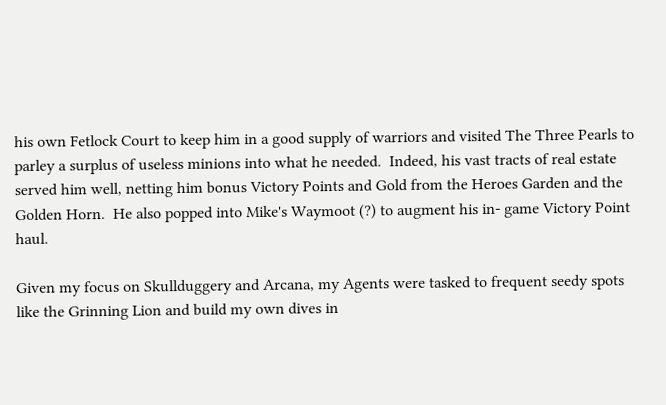his own Fetlock Court to keep him in a good supply of warriors and visited The Three Pearls to parley a surplus of useless minions into what he needed.  Indeed, his vast tracts of real estate served him well, netting him bonus Victory Points and Gold from the Heroes Garden and the Golden Horn.  He also popped into Mike's Waymoot (?) to augment his in- game Victory Point haul.

Given my focus on Skullduggery and Arcana, my Agents were tasked to frequent seedy spots like the Grinning Lion and build my own dives in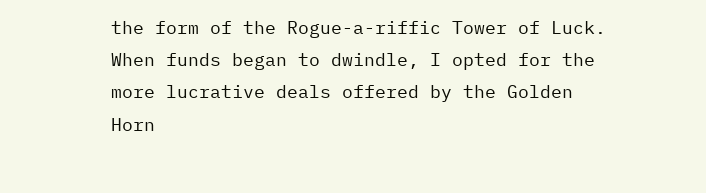the form of the Rogue-a-riffic Tower of Luck.  When funds began to dwindle, I opted for the more lucrative deals offered by the Golden Horn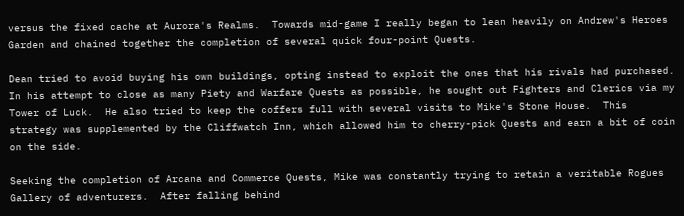versus the fixed cache at Aurora's Realms.  Towards mid-game I really began to lean heavily on Andrew's Heroes Garden and chained together the completion of several quick four-point Quests.

Dean tried to avoid buying his own buildings, opting instead to exploit the ones that his rivals had purchased.  In his attempt to close as many Piety and Warfare Quests as possible, he sought out Fighters and Clerics via my Tower of Luck.  He also tried to keep the coffers full with several visits to Mike's Stone House.  This strategy was supplemented by the Cliffwatch Inn, which allowed him to cherry-pick Quests and earn a bit of coin on the side.

Seeking the completion of Arcana and Commerce Quests, Mike was constantly trying to retain a veritable Rogues Gallery of adventurers.  After falling behind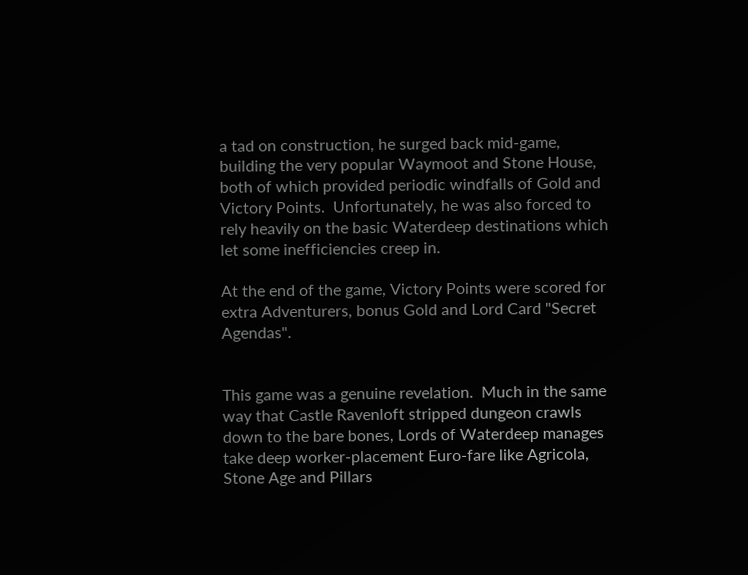a tad on construction, he surged back mid-game, building the very popular Waymoot and Stone House, both of which provided periodic windfalls of Gold and Victory Points.  Unfortunately, he was also forced to rely heavily on the basic Waterdeep destinations which let some inefficiencies creep in.

At the end of the game, Victory Points were scored for extra Adventurers, bonus Gold and Lord Card "Secret Agendas".


This game was a genuine revelation.  Much in the same way that Castle Ravenloft stripped dungeon crawls down to the bare bones, Lords of Waterdeep manages take deep worker-placement Euro-fare like Agricola, Stone Age and Pillars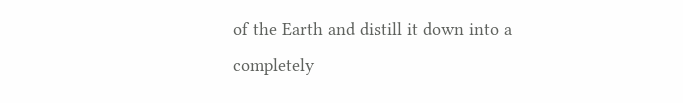of the Earth and distill it down into a completely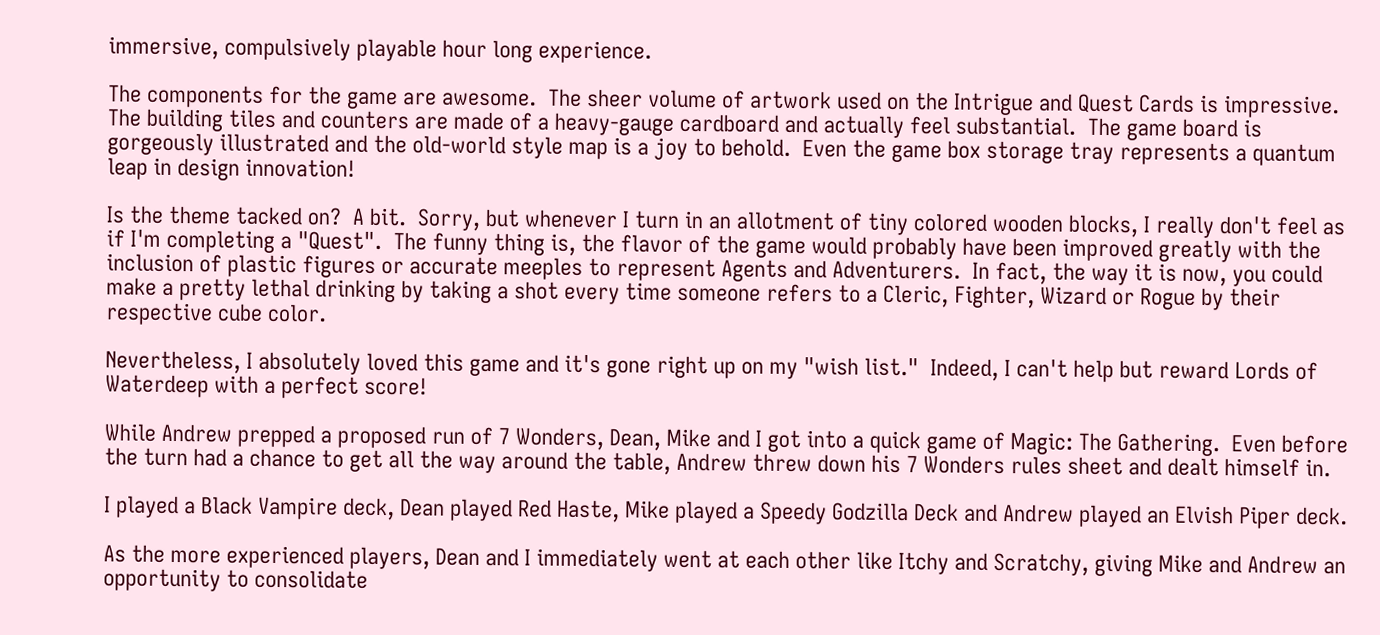immersive, compulsively playable hour long experience.

The components for the game are awesome.  The sheer volume of artwork used on the Intrigue and Quest Cards is impressive.  The building tiles and counters are made of a heavy-gauge cardboard and actually feel substantial.  The game board is gorgeously illustrated and the old-world style map is a joy to behold.  Even the game box storage tray represents a quantum leap in design innovation!

Is the theme tacked on?  A bit.  Sorry, but whenever I turn in an allotment of tiny colored wooden blocks, I really don't feel as if I'm completing a "Quest".  The funny thing is, the flavor of the game would probably have been improved greatly with the inclusion of plastic figures or accurate meeples to represent Agents and Adventurers.  In fact, the way it is now, you could make a pretty lethal drinking by taking a shot every time someone refers to a Cleric, Fighter, Wizard or Rogue by their respective cube color.

Nevertheless, I absolutely loved this game and it's gone right up on my "wish list."  Indeed, I can't help but reward Lords of Waterdeep with a perfect score!

While Andrew prepped a proposed run of 7 Wonders, Dean, Mike and I got into a quick game of Magic: The Gathering.  Even before the turn had a chance to get all the way around the table, Andrew threw down his 7 Wonders rules sheet and dealt himself in.

I played a Black Vampire deck, Dean played Red Haste, Mike played a Speedy Godzilla Deck and Andrew played an Elvish Piper deck.

As the more experienced players, Dean and I immediately went at each other like Itchy and Scratchy, giving Mike and Andrew an opportunity to consolidate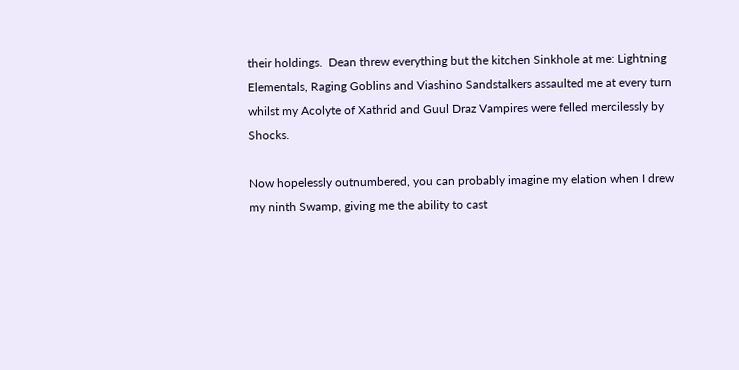their holdings.  Dean threw everything but the kitchen Sinkhole at me: Lightning Elementals, Raging Goblins and Viashino Sandstalkers assaulted me at every turn whilst my Acolyte of Xathrid and Guul Draz Vampires were felled mercilessly by Shocks.

Now hopelessly outnumbered, you can probably imagine my elation when I drew my ninth Swamp, giving me the ability to cast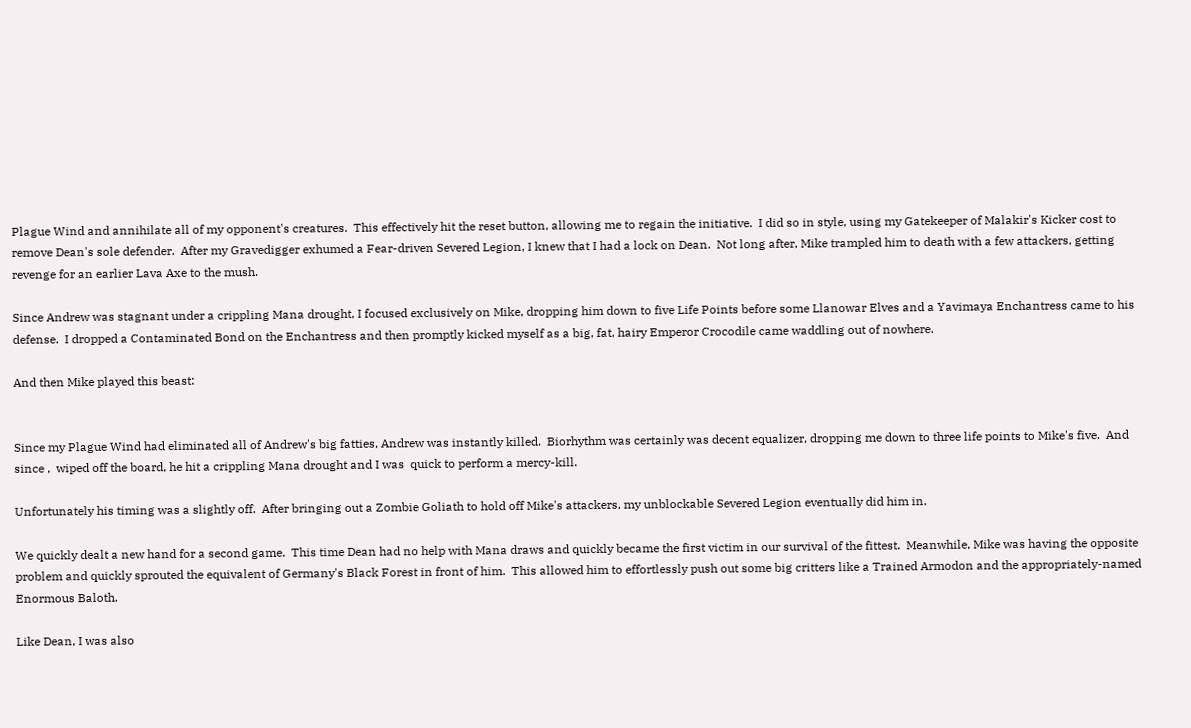Plague Wind and annihilate all of my opponent's creatures.  This effectively hit the reset button, allowing me to regain the initiative.  I did so in style, using my Gatekeeper of Malakir's Kicker cost to remove Dean's sole defender.  After my Gravedigger exhumed a Fear-driven Severed Legion, I knew that I had a lock on Dean.  Not long after, Mike trampled him to death with a few attackers, getting revenge for an earlier Lava Axe to the mush.

Since Andrew was stagnant under a crippling Mana drought, I focused exclusively on Mike, dropping him down to five Life Points before some Llanowar Elves and a Yavimaya Enchantress came to his defense.  I dropped a Contaminated Bond on the Enchantress and then promptly kicked myself as a big, fat, hairy Emperor Crocodile came waddling out of nowhere.

And then Mike played this beast:


Since my Plague Wind had eliminated all of Andrew's big fatties, Andrew was instantly killed.  Biorhythm was certainly was decent equalizer, dropping me down to three life points to Mike's five.  And since ,  wiped off the board, he hit a crippling Mana drought and I was  quick to perform a mercy-kill.

Unfortunately his timing was a slightly off.  After bringing out a Zombie Goliath to hold off Mike's attackers, my unblockable Severed Legion eventually did him in.

We quickly dealt a new hand for a second game.  This time Dean had no help with Mana draws and quickly became the first victim in our survival of the fittest.  Meanwhile, Mike was having the opposite problem and quickly sprouted the equivalent of Germany's Black Forest in front of him.  This allowed him to effortlessly push out some big critters like a Trained Armodon and the appropriately-named Enormous Baloth.

Like Dean, I was also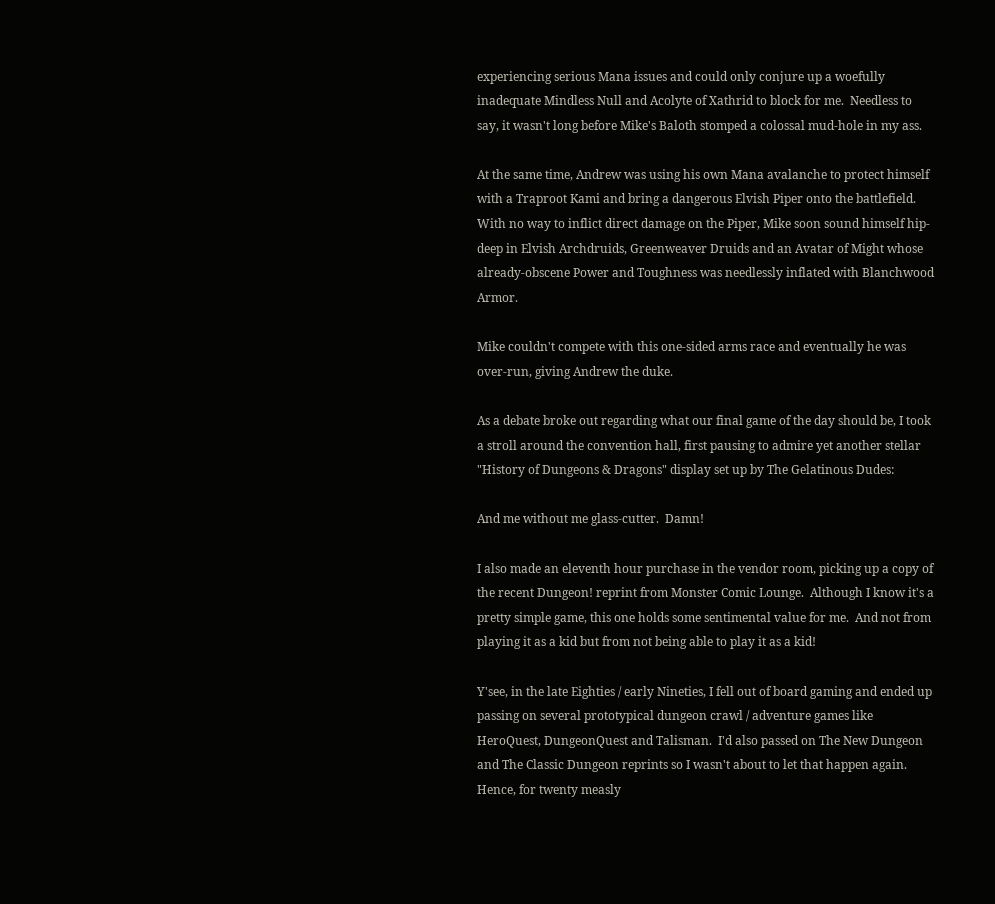experiencing serious Mana issues and could only conjure up a woefully inadequate Mindless Null and Acolyte of Xathrid to block for me.  Needless to say, it wasn't long before Mike's Baloth stomped a colossal mud-hole in my ass.

At the same time, Andrew was using his own Mana avalanche to protect himself with a Traproot Kami and bring a dangerous Elvish Piper onto the battlefield.  With no way to inflict direct damage on the Piper, Mike soon sound himself hip-deep in Elvish Archdruids, Greenweaver Druids and an Avatar of Might whose already-obscene Power and Toughness was needlessly inflated with Blanchwood Armor.

Mike couldn't compete with this one-sided arms race and eventually he was over-run, giving Andrew the duke.

As a debate broke out regarding what our final game of the day should be, I took a stroll around the convention hall, first pausing to admire yet another stellar "History of Dungeons & Dragons" display set up by The Gelatinous Dudes:

And me without me glass-cutter.  Damn!

I also made an eleventh hour purchase in the vendor room, picking up a copy of the recent Dungeon! reprint from Monster Comic Lounge.  Although I know it's a pretty simple game, this one holds some sentimental value for me.  And not from playing it as a kid but from not being able to play it as a kid!

Y'see, in the late Eighties / early Nineties, I fell out of board gaming and ended up passing on several prototypical dungeon crawl / adventure games like HeroQuest, DungeonQuest and Talisman.  I'd also passed on The New Dungeon and The Classic Dungeon reprints so I wasn't about to let that happen again.  Hence, for twenty measly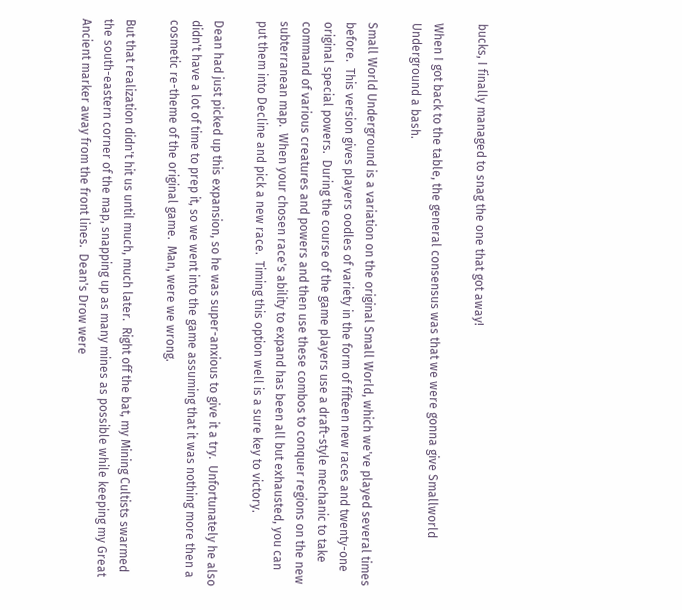bucks, I finally managed to snag the one that got away!

When I got back to the table, the general consensus was that we were gonna give Smallworld Underground a bash.

Small World Underground is a variation on the original Small World, which we've played several times before.  This version gives players oodles of variety in the form of fifteen new races and twenty-one original special powers.  During the course of the game players use a draft-style mechanic to take command of various creatures and powers and then use these combos to conquer regions on the new subterranean map.  When your chosen race's ability to expand has been all but exhausted, you can put them into Decline and pick a new race.  Timing this option well is a sure key to victory.

Dean had just picked up this expansion, so he was super-anxious to give it a try.  Unfortunately he also didn't have a lot of time to prep it, so we went into the game assuming that it was nothing more then a cosmetic re-theme of the original game.  Man, were we wrong.

But that realization didn't hit us until much, much later.  Right off the bat, my Mining Cultists swarmed the south-eastern corner of the map, snapping up as many mines as possible while keeping my Great Ancient marker away from the front lines.  Dean's Drow were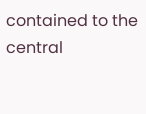contained to the central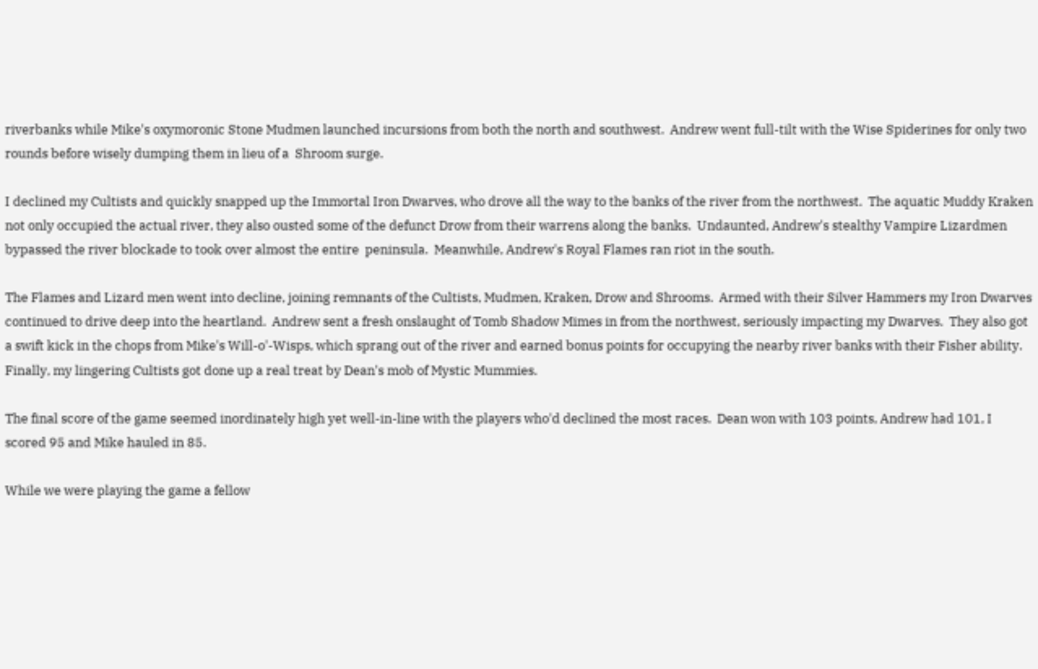riverbanks while Mike's oxymoronic Stone Mudmen launched incursions from both the north and southwest.  Andrew went full-tilt with the Wise Spiderines for only two rounds before wisely dumping them in lieu of a  Shroom surge.

I declined my Cultists and quickly snapped up the Immortal Iron Dwarves, who drove all the way to the banks of the river from the northwest.  The aquatic Muddy Kraken not only occupied the actual river, they also ousted some of the defunct Drow from their warrens along the banks.  Undaunted, Andrew's stealthy Vampire Lizardmen bypassed the river blockade to took over almost the entire  peninsula.  Meanwhile, Andrew's Royal Flames ran riot in the south.

The Flames and Lizard men went into decline, joining remnants of the Cultists, Mudmen, Kraken, Drow and Shrooms.  Armed with their Silver Hammers my Iron Dwarves continued to drive deep into the heartland.  Andrew sent a fresh onslaught of Tomb Shadow Mimes in from the northwest, seriously impacting my Dwarves.  They also got a swift kick in the chops from Mike's Will-o'-Wisps, which sprang out of the river and earned bonus points for occupying the nearby river banks with their Fisher ability.  Finally, my lingering Cultists got done up a real treat by Dean's mob of Mystic Mummies.

The final score of the game seemed inordinately high yet well-in-line with the players who'd declined the most races.  Dean won with 103 points, Andrew had 101, I scored 95 and Mike hauled in 85.

While we were playing the game a fellow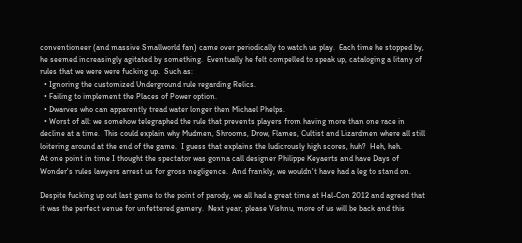conventioneer (and massive Smallworld fan) came over periodically to watch us play.  Each time he stopped by, he seemed increasingly agitated by something.  Eventually he felt compelled to speak up, cataloging a litany of rules that we were were fucking up.  Such as:
  • Ignoring the customized Underground rule regarding Relics.
  • Failing to implement the Places of Power option.
  • Dwarves who can apparently tread water longer then Michael Phelps.
  • Worst of all: we somehow telegraphed the rule that prevents players from having more than one race in decline at a time.  This could explain why Mudmen, Shrooms, Drow, Flames, Cultist and Lizardmen where all still loitering around at the end of the game.  I guess that explains the ludicrously high scores, huh?  Heh, heh.
At one point in time I thought the spectator was gonna call designer Philippe Keyaerts and have Days of Wonder's rules lawyers arrest us for gross negligence.  And frankly, we wouldn't have had a leg to stand on.

Despite fucking up out last game to the point of parody, we all had a great time at Hal-Con 2012 and agreed that it was the perfect venue for unfettered gamery.  Next year, please Vishnu, more of us will be back and this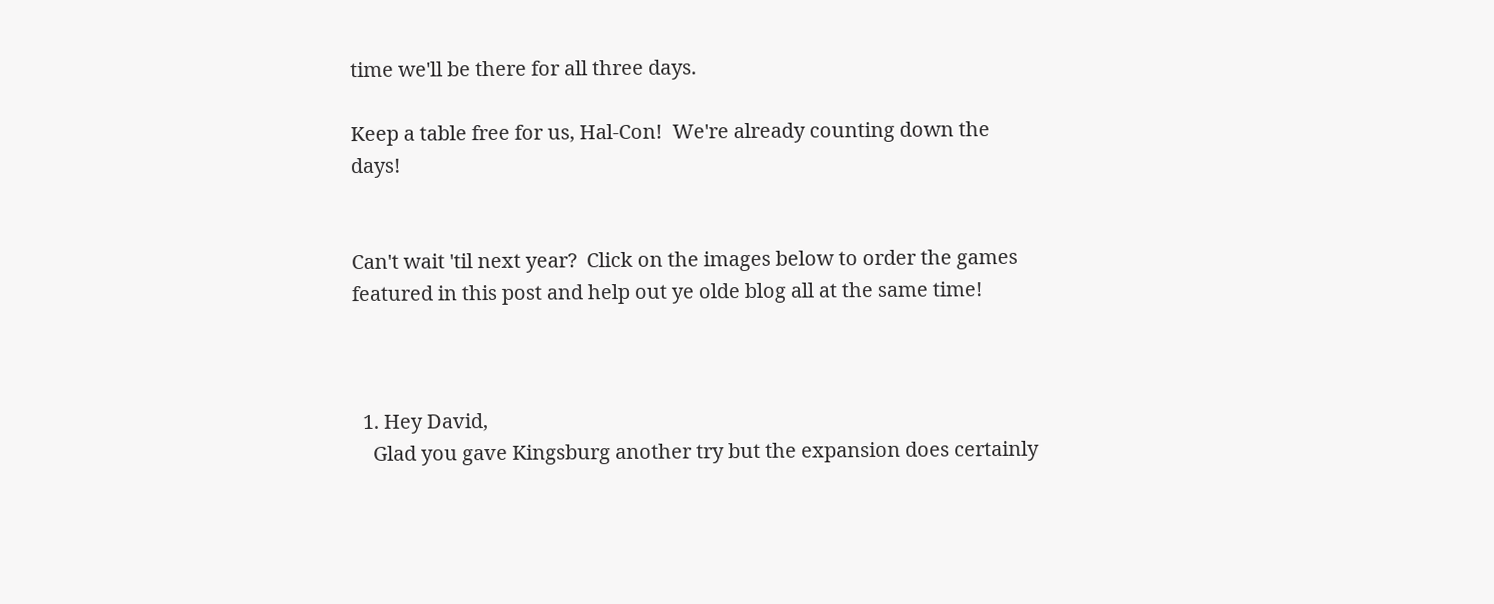time we'll be there for all three days.

Keep a table free for us, Hal-Con!  We're already counting down the days!


Can't wait 'til next year?  Click on the images below to order the games featured in this post and help out ye olde blog all at the same time!



  1. Hey David,
    Glad you gave Kingsburg another try but the expansion does certainly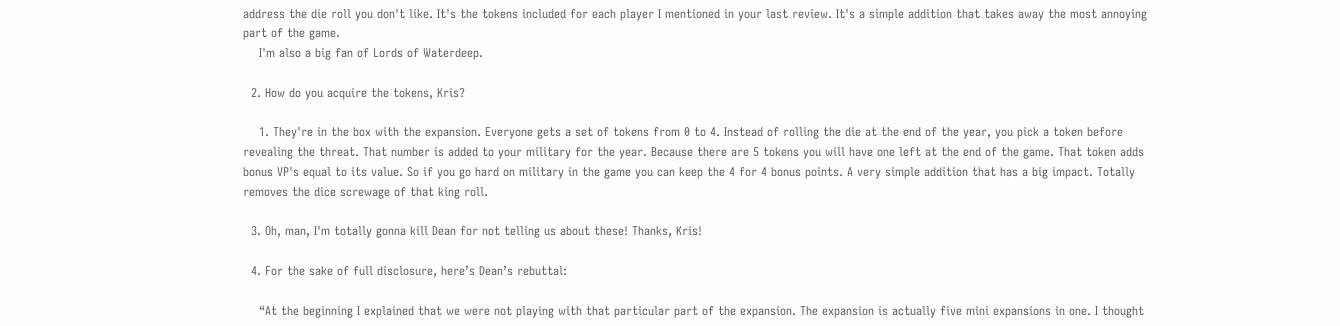address the die roll you don't like. It's the tokens included for each player I mentioned in your last review. It's a simple addition that takes away the most annoying part of the game.
    I'm also a big fan of Lords of Waterdeep.

  2. How do you acquire the tokens, Kris?

    1. They're in the box with the expansion. Everyone gets a set of tokens from 0 to 4. Instead of rolling the die at the end of the year, you pick a token before revealing the threat. That number is added to your military for the year. Because there are 5 tokens you will have one left at the end of the game. That token adds bonus VP's equal to its value. So if you go hard on military in the game you can keep the 4 for 4 bonus points. A very simple addition that has a big impact. Totally removes the dice screwage of that king roll.

  3. Oh, man, I'm totally gonna kill Dean for not telling us about these! Thanks, Kris!

  4. For the sake of full disclosure, here’s Dean’s rebuttal:

    “At the beginning I explained that we were not playing with that particular part of the expansion. The expansion is actually five mini expansions in one. I thought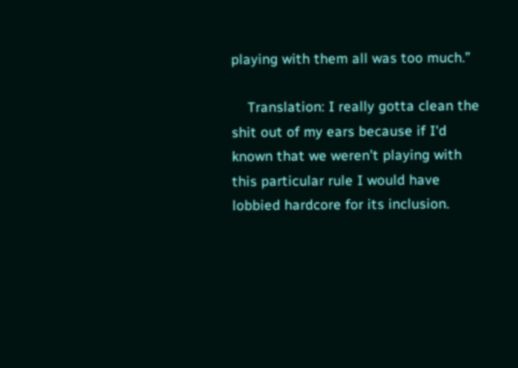playing with them all was too much.”

    Translation: I really gotta clean the shit out of my ears because if I'd known that we weren’t playing with this particular rule I would have lobbied hardcore for its inclusion.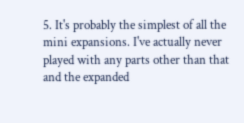5. It's probably the simplest of all the mini expansions. I've actually never played with any parts other than that and the expanded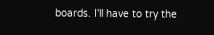boards. I'll have to try the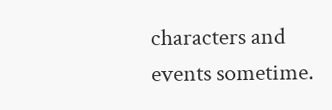characters and events sometime.